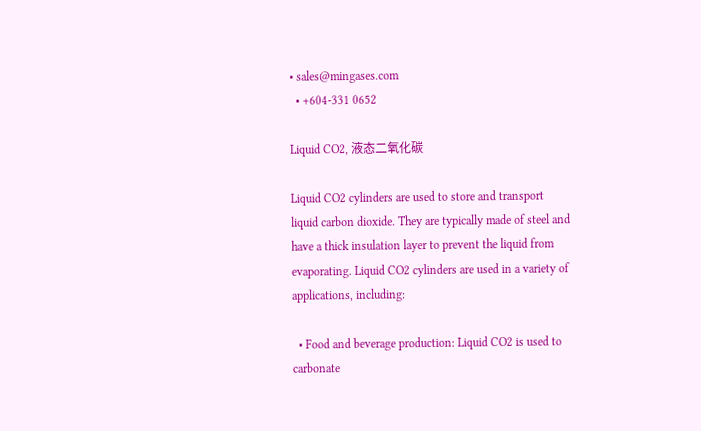• sales@mingases.com
  • +604-331 0652

Liquid CO2, 液态二氧化碳

Liquid CO2 cylinders are used to store and transport liquid carbon dioxide. They are typically made of steel and have a thick insulation layer to prevent the liquid from evaporating. Liquid CO2 cylinders are used in a variety of applications, including:

  • Food and beverage production: Liquid CO2 is used to carbonate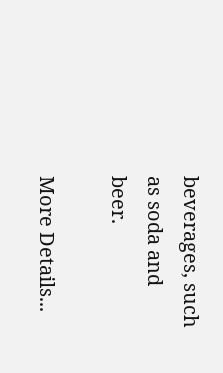beverages, such as soda and beer.

More Details...